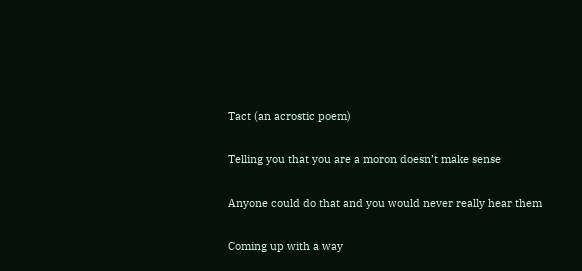Tact (an acrostic poem)

Telling you that you are a moron doesn’t make sense

Anyone could do that and you would never really hear them

Coming up with a way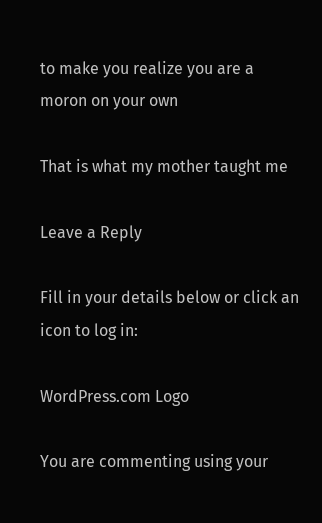to make you realize you are a moron on your own

That is what my mother taught me

Leave a Reply

Fill in your details below or click an icon to log in:

WordPress.com Logo

You are commenting using your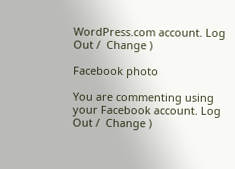WordPress.com account. Log Out /  Change )

Facebook photo

You are commenting using your Facebook account. Log Out /  Change )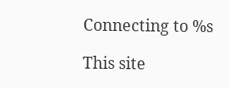Connecting to %s

This site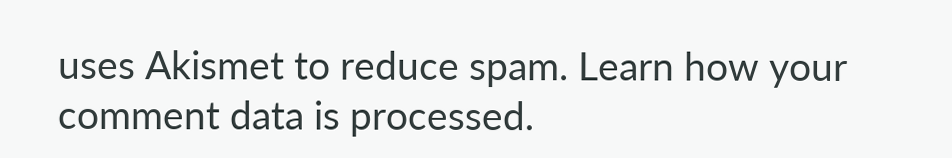uses Akismet to reduce spam. Learn how your comment data is processed.